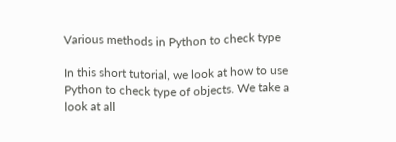Various methods in Python to check type

In this short tutorial, we look at how to use Python to check type of objects. We take a look at all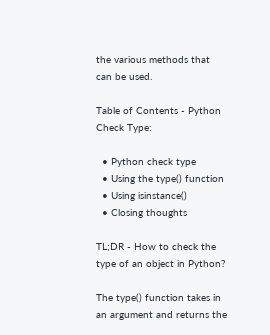the various methods that can be used.

Table of Contents - Python Check Type:

  • Python check type
  • Using the type() function
  • Using isinstance()
  • Closing thoughts

TL;DR - How to check the type of an object in Python?

The type() function takes in an argument and returns the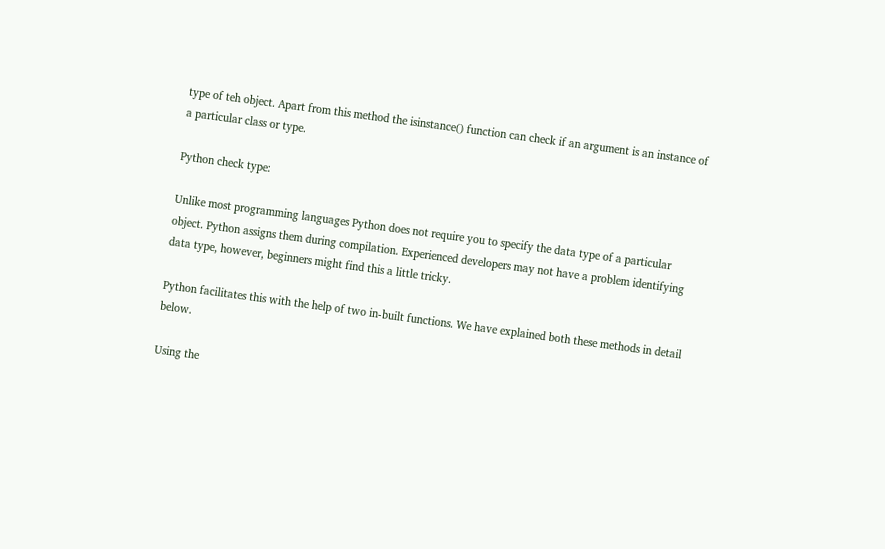type of teh object. Apart from this method the isinstance() function can check if an argument is an instance of a particular class or type.

Python check type:

Unlike most programming languages Python does not require you to specify the data type of a particular object. Python assigns them during compilation. Experienced developers may not have a problem identifying data type, however, beginners might find this a little tricky.

Python facilitates this with the help of two in-built functions. We have explained both these methods in detail below.

Using the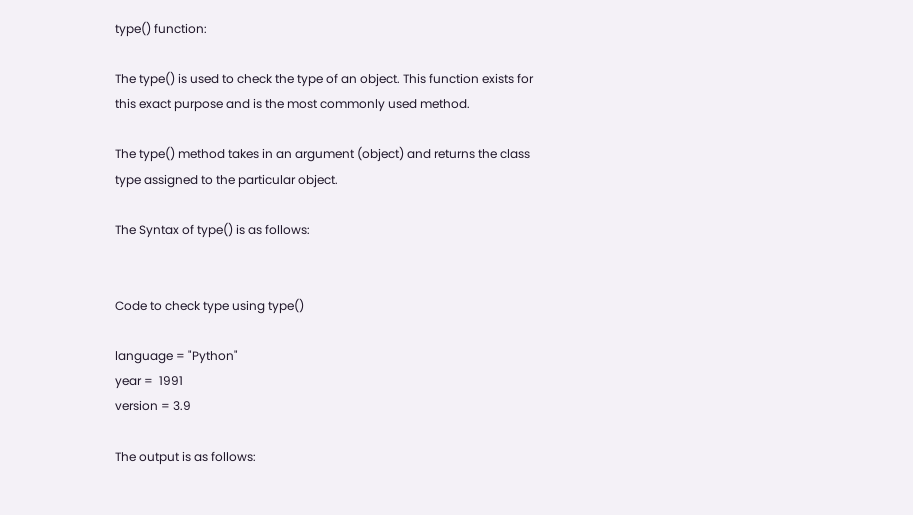type() function:

The type() is used to check the type of an object. This function exists for this exact purpose and is the most commonly used method.

The type() method takes in an argument (object) and returns the class type assigned to the particular object.

The Syntax of type() is as follows:


Code to check type using type()

language = "Python"
year =  1991
version = 3.9

The output is as follows: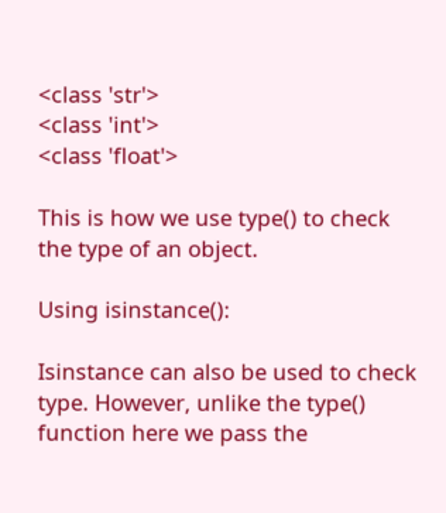<class 'str'>
<class 'int'>
<class 'float'>

This is how we use type() to check the type of an object.

Using isinstance():

Isinstance can also be used to check type. However, unlike the type() function here we pass the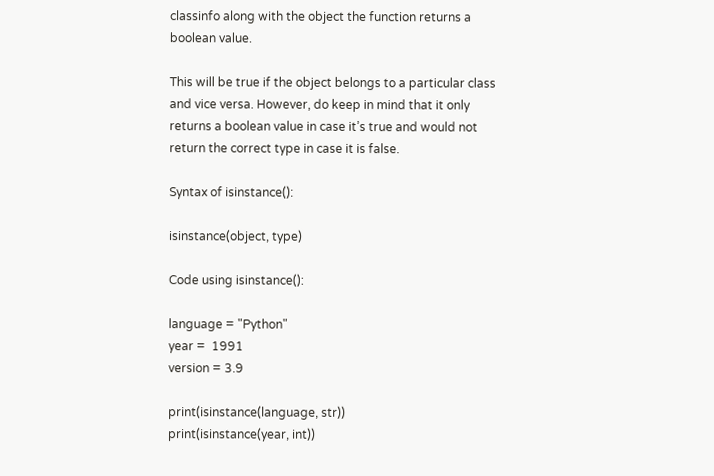classinfo along with the object the function returns a boolean value.

This will be true if the object belongs to a particular class and vice versa. However, do keep in mind that it only returns a boolean value in case it’s true and would not return the correct type in case it is false.

Syntax of isinstance():

isinstance(object, type)

Code using isinstance():

language = "Python"
year =  1991
version = 3.9

print(isinstance(language, str))
print(isinstance(year, int))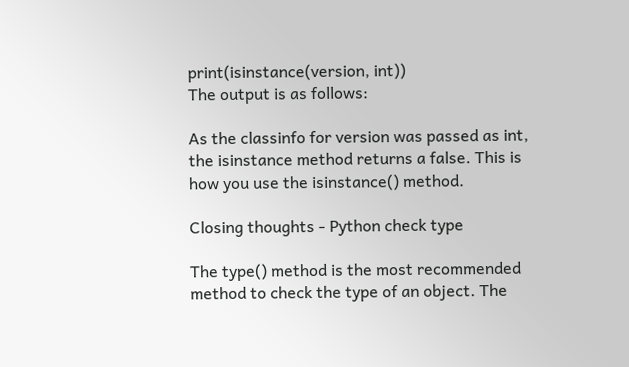print(isinstance(version, int))
The output is as follows:

As the classinfo for version was passed as int, the isinstance method returns a false. This is how you use the isinstance() method.

Closing thoughts - Python check type

The type() method is the most recommended method to check the type of an object. The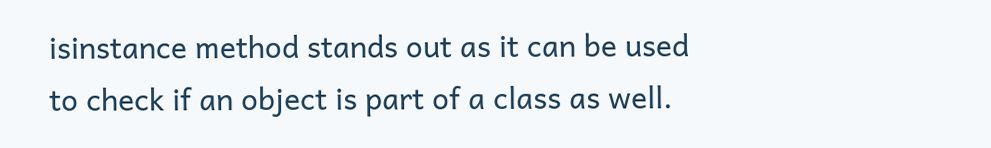isinstance method stands out as it can be used to check if an object is part of a class as well.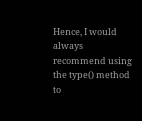Hence, I would always recommend using the type() method to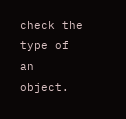check the type of an object.